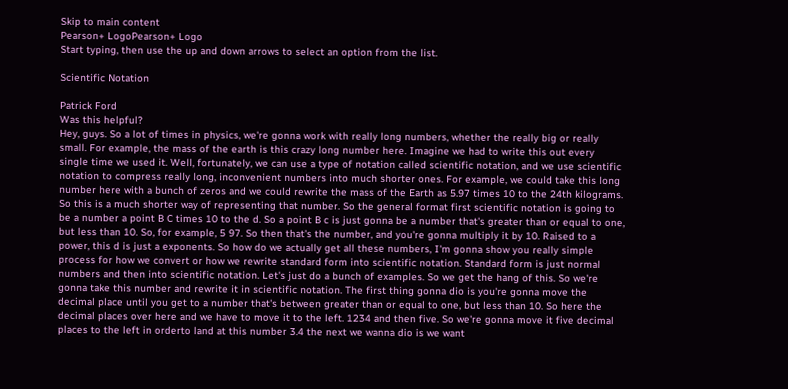Skip to main content
Pearson+ LogoPearson+ Logo
Start typing, then use the up and down arrows to select an option from the list.

Scientific Notation

Patrick Ford
Was this helpful?
Hey, guys. So a lot of times in physics, we're gonna work with really long numbers, whether the really big or really small. For example, the mass of the earth is this crazy long number here. Imagine we had to write this out every single time we used it. Well, fortunately, we can use a type of notation called scientific notation, and we use scientific notation to compress really long, inconvenient numbers into much shorter ones. For example, we could take this long number here with a bunch of zeros and we could rewrite the mass of the Earth as 5.97 times 10 to the 24th kilograms. So this is a much shorter way of representing that number. So the general format first scientific notation is going to be a number a point B C times 10 to the d. So a point B c is just gonna be a number that's greater than or equal to one, but less than 10. So, for example, 5 97. So then that's the number, and you're gonna multiply it by 10. Raised to a power, this d is just a exponents. So how do we actually get all these numbers, I'm gonna show you really simple process for how we convert or how we rewrite standard form into scientific notation. Standard form is just normal numbers and then into scientific notation. Let's just do a bunch of examples. So we get the hang of this. So we're gonna take this number and rewrite it in scientific notation. The first thing gonna dio is you're gonna move the decimal place until you get to a number that's between greater than or equal to one, but less than 10. So here the decimal places over here and we have to move it to the left. 1234 and then five. So we're gonna move it five decimal places to the left in orderto land at this number 3.4 the next we wanna dio is we want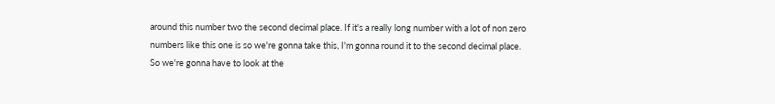around this number two the second decimal place. If it's a really long number with a lot of non zero numbers like this one is so we're gonna take this, I'm gonna round it to the second decimal place. So we're gonna have to look at the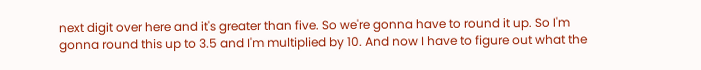next digit over here and it's greater than five. So we're gonna have to round it up. So I'm gonna round this up to 3.5 and I'm multiplied by 10. And now I have to figure out what the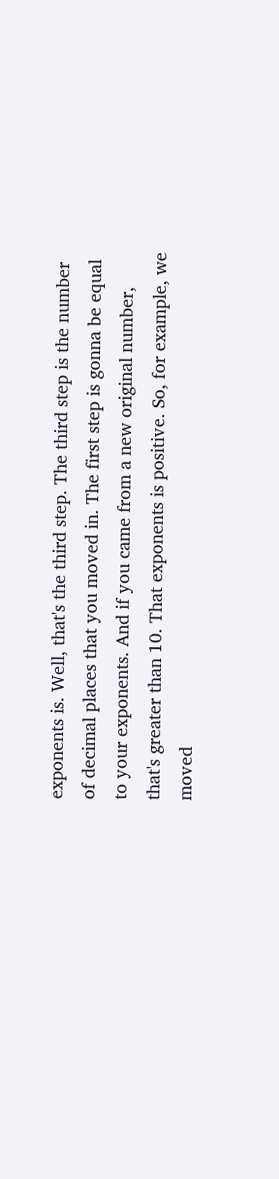exponents is. Well, that's the third step. The third step is the number of decimal places that you moved in. The first step is gonna be equal to your exponents. And if you came from a new original number, that's greater than 10. That exponents is positive. So, for example, we moved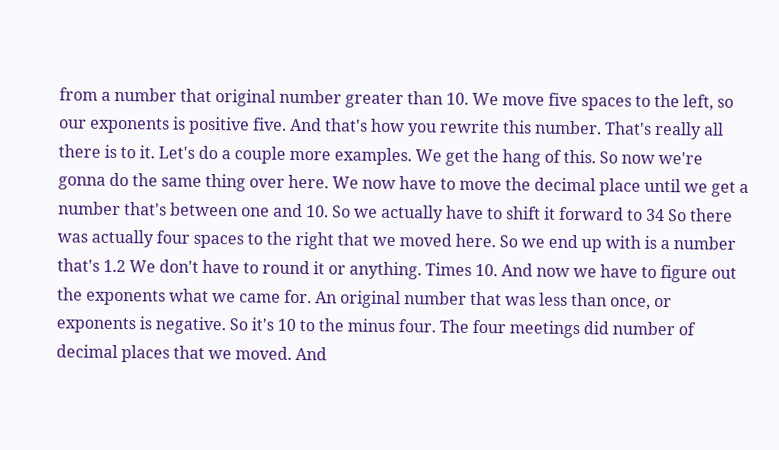from a number that original number greater than 10. We move five spaces to the left, so our exponents is positive five. And that's how you rewrite this number. That's really all there is to it. Let's do a couple more examples. We get the hang of this. So now we're gonna do the same thing over here. We now have to move the decimal place until we get a number that's between one and 10. So we actually have to shift it forward to 34 So there was actually four spaces to the right that we moved here. So we end up with is a number that's 1.2 We don't have to round it or anything. Times 10. And now we have to figure out the exponents what we came for. An original number that was less than once, or exponents is negative. So it's 10 to the minus four. The four meetings did number of decimal places that we moved. And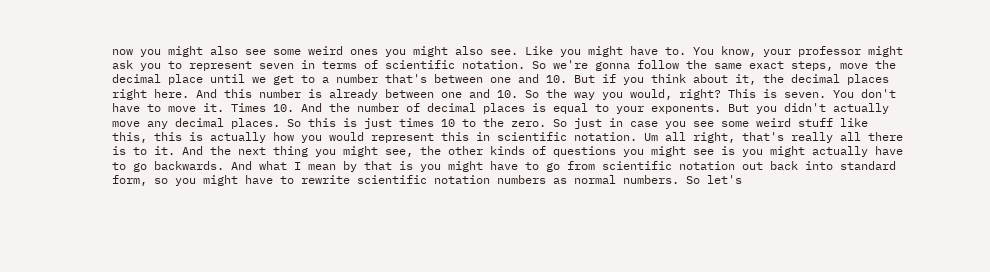now you might also see some weird ones you might also see. Like you might have to. You know, your professor might ask you to represent seven in terms of scientific notation. So we're gonna follow the same exact steps, move the decimal place until we get to a number that's between one and 10. But if you think about it, the decimal places right here. And this number is already between one and 10. So the way you would, right? This is seven. You don't have to move it. Times 10. And the number of decimal places is equal to your exponents. But you didn't actually move any decimal places. So this is just times 10 to the zero. So just in case you see some weird stuff like this, this is actually how you would represent this in scientific notation. Um all right, that's really all there is to it. And the next thing you might see, the other kinds of questions you might see is you might actually have to go backwards. And what I mean by that is you might have to go from scientific notation out back into standard form, so you might have to rewrite scientific notation numbers as normal numbers. So let's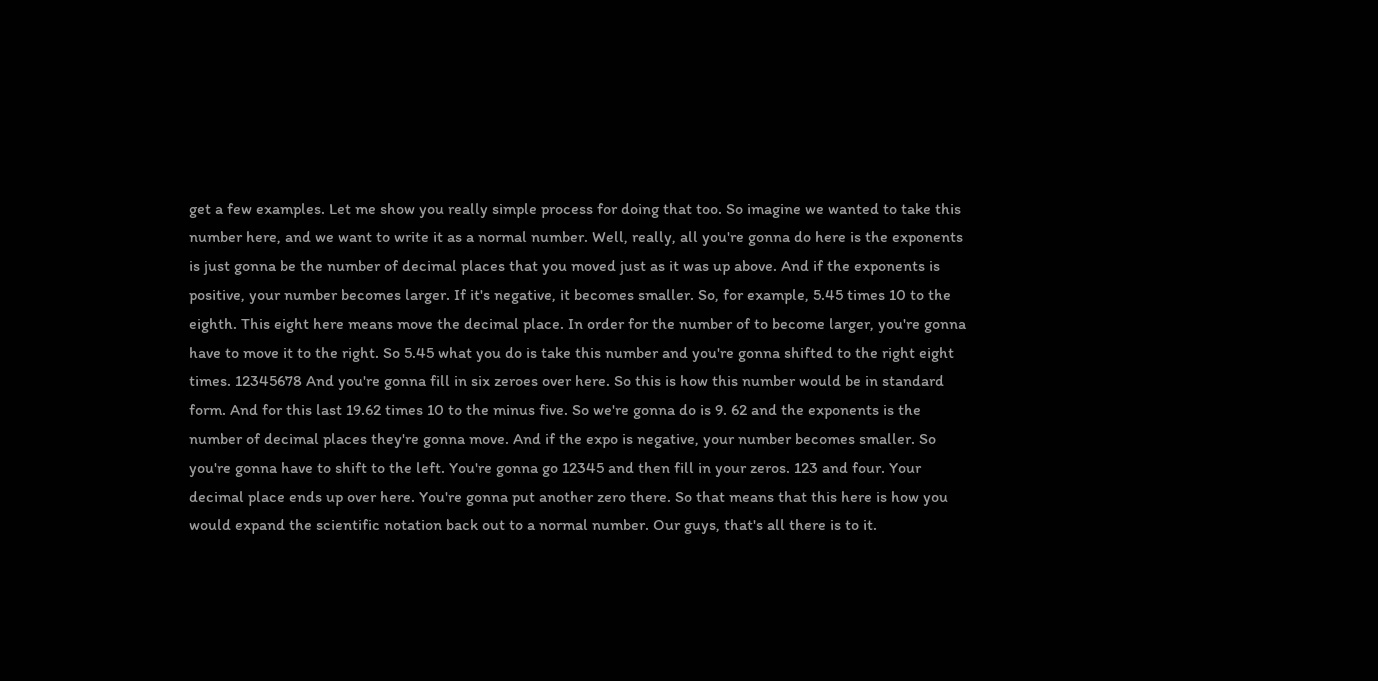get a few examples. Let me show you really simple process for doing that too. So imagine we wanted to take this number here, and we want to write it as a normal number. Well, really, all you're gonna do here is the exponents is just gonna be the number of decimal places that you moved just as it was up above. And if the exponents is positive, your number becomes larger. If it's negative, it becomes smaller. So, for example, 5.45 times 10 to the eighth. This eight here means move the decimal place. In order for the number of to become larger, you're gonna have to move it to the right. So 5.45 what you do is take this number and you're gonna shifted to the right eight times. 12345678 And you're gonna fill in six zeroes over here. So this is how this number would be in standard form. And for this last 19.62 times 10 to the minus five. So we're gonna do is 9. 62 and the exponents is the number of decimal places they're gonna move. And if the expo is negative, your number becomes smaller. So you're gonna have to shift to the left. You're gonna go 12345 and then fill in your zeros. 123 and four. Your decimal place ends up over here. You're gonna put another zero there. So that means that this here is how you would expand the scientific notation back out to a normal number. Our guys, that's all there is to it.